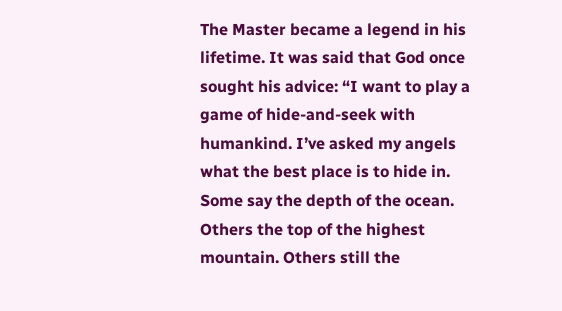The Master became a legend in his lifetime. It was said that God once sought his advice: “I want to play a game of hide-and-seek with humankind. I’ve asked my angels what the best place is to hide in. Some say the depth of the ocean. Others the top of the highest mountain. Others still the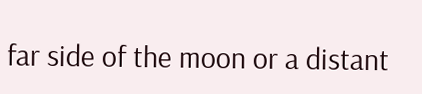far side of the moon or a distant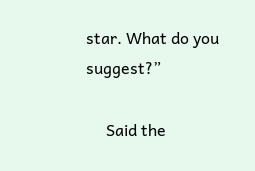star. What do you suggest?”

     Said the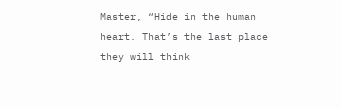Master, “Hide in the human heart. That’s the last place they will think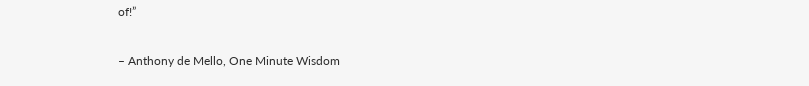of!”

– Anthony de Mello, One Minute Wisdom